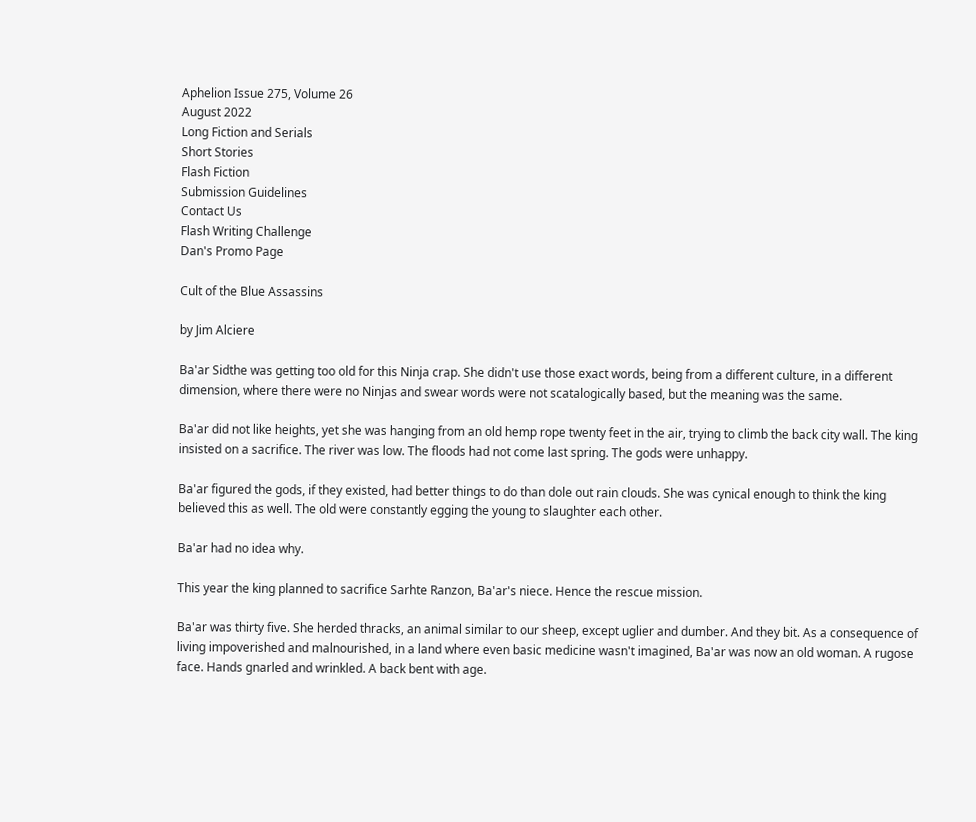Aphelion Issue 275, Volume 26
August 2022
Long Fiction and Serials
Short Stories
Flash Fiction
Submission Guidelines
Contact Us
Flash Writing Challenge
Dan's Promo Page

Cult of the Blue Assassins

by Jim Alciere

Ba'ar Sidthe was getting too old for this Ninja crap. She didn't use those exact words, being from a different culture, in a different dimension, where there were no Ninjas and swear words were not scatalogically based, but the meaning was the same.

Ba'ar did not like heights, yet she was hanging from an old hemp rope twenty feet in the air, trying to climb the back city wall. The king insisted on a sacrifice. The river was low. The floods had not come last spring. The gods were unhappy.

Ba'ar figured the gods, if they existed, had better things to do than dole out rain clouds. She was cynical enough to think the king believed this as well. The old were constantly egging the young to slaughter each other.

Ba'ar had no idea why.

This year the king planned to sacrifice Sarhte Ranzon, Ba'ar's niece. Hence the rescue mission.

Ba'ar was thirty five. She herded thracks, an animal similar to our sheep, except uglier and dumber. And they bit. As a consequence of living impoverished and malnourished, in a land where even basic medicine wasn't imagined, Ba'ar was now an old woman. A rugose face. Hands gnarled and wrinkled. A back bent with age.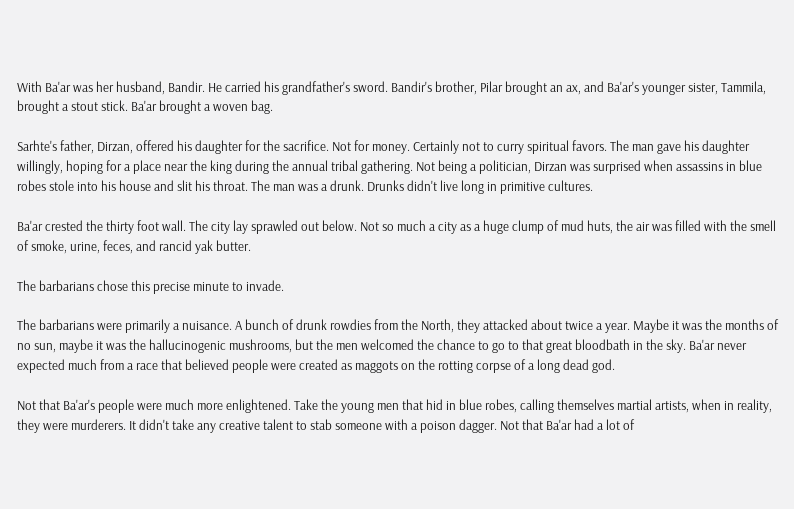With Ba'ar was her husband, Bandir. He carried his grandfather's sword. Bandir's brother, Pilar brought an ax, and Ba'ar's younger sister, Tammila, brought a stout stick. Ba'ar brought a woven bag.

Sarhte's father, Dirzan, offered his daughter for the sacrifice. Not for money. Certainly not to curry spiritual favors. The man gave his daughter willingly, hoping for a place near the king during the annual tribal gathering. Not being a politician, Dirzan was surprised when assassins in blue robes stole into his house and slit his throat. The man was a drunk. Drunks didn't live long in primitive cultures.

Ba'ar crested the thirty foot wall. The city lay sprawled out below. Not so much a city as a huge clump of mud huts, the air was filled with the smell of smoke, urine, feces, and rancid yak butter.

The barbarians chose this precise minute to invade.

The barbarians were primarily a nuisance. A bunch of drunk rowdies from the North, they attacked about twice a year. Maybe it was the months of no sun, maybe it was the hallucinogenic mushrooms, but the men welcomed the chance to go to that great bloodbath in the sky. Ba'ar never expected much from a race that believed people were created as maggots on the rotting corpse of a long dead god.

Not that Ba'ar's people were much more enlightened. Take the young men that hid in blue robes, calling themselves martial artists, when in reality, they were murderers. It didn't take any creative talent to stab someone with a poison dagger. Not that Ba'ar had a lot of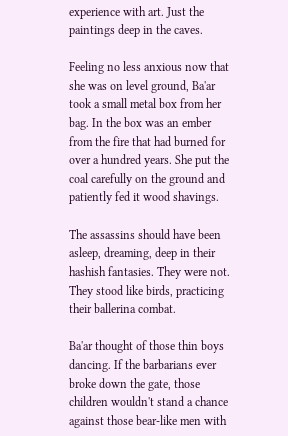experience with art. Just the paintings deep in the caves.

Feeling no less anxious now that she was on level ground, Ba'ar took a small metal box from her bag. In the box was an ember from the fire that had burned for over a hundred years. She put the coal carefully on the ground and patiently fed it wood shavings.

The assassins should have been asleep, dreaming, deep in their hashish fantasies. They were not. They stood like birds, practicing their ballerina combat.

Ba'ar thought of those thin boys dancing. If the barbarians ever broke down the gate, those children wouldn't stand a chance against those bear-like men with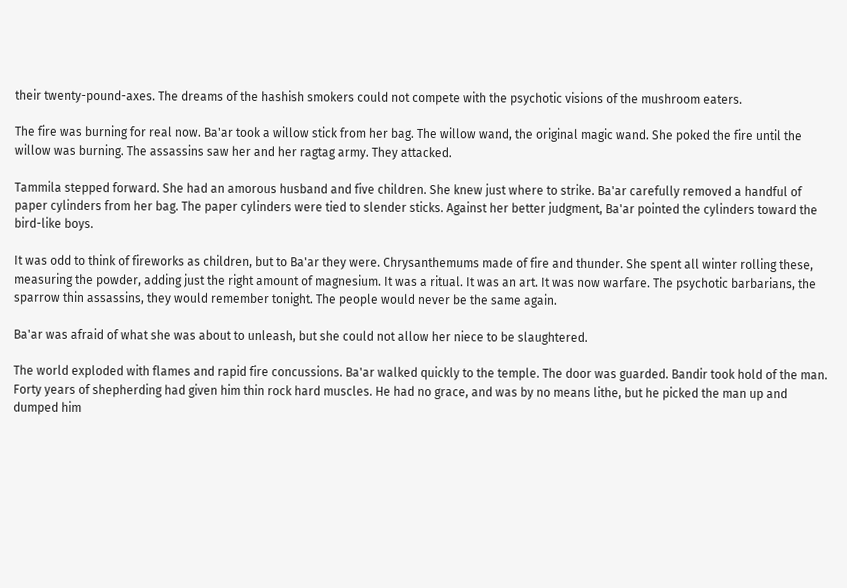their twenty-pound-axes. The dreams of the hashish smokers could not compete with the psychotic visions of the mushroom eaters.

The fire was burning for real now. Ba'ar took a willow stick from her bag. The willow wand, the original magic wand. She poked the fire until the willow was burning. The assassins saw her and her ragtag army. They attacked.

Tammila stepped forward. She had an amorous husband and five children. She knew just where to strike. Ba'ar carefully removed a handful of paper cylinders from her bag. The paper cylinders were tied to slender sticks. Against her better judgment, Ba'ar pointed the cylinders toward the bird-like boys.

It was odd to think of fireworks as children, but to Ba'ar they were. Chrysanthemums made of fire and thunder. She spent all winter rolling these, measuring the powder, adding just the right amount of magnesium. It was a ritual. It was an art. It was now warfare. The psychotic barbarians, the sparrow thin assassins, they would remember tonight. The people would never be the same again.

Ba'ar was afraid of what she was about to unleash, but she could not allow her niece to be slaughtered.

The world exploded with flames and rapid fire concussions. Ba'ar walked quickly to the temple. The door was guarded. Bandir took hold of the man. Forty years of shepherding had given him thin rock hard muscles. He had no grace, and was by no means lithe, but he picked the man up and dumped him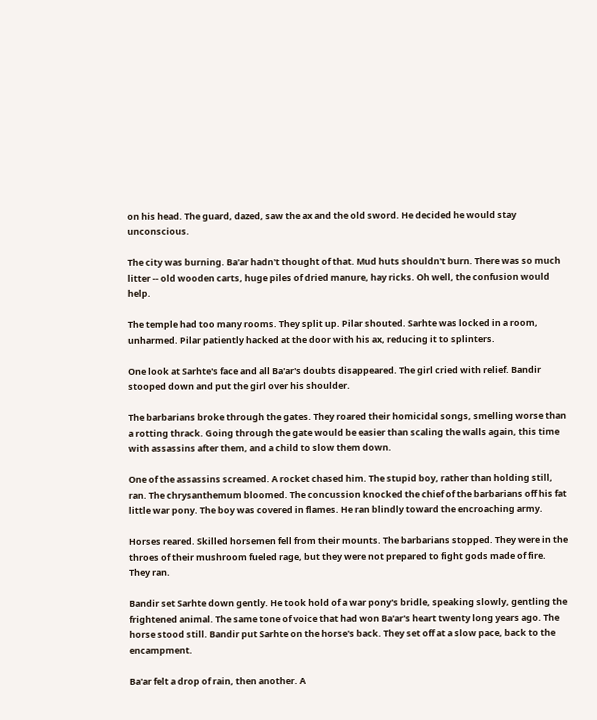on his head. The guard, dazed, saw the ax and the old sword. He decided he would stay unconscious.

The city was burning. Ba'ar hadn't thought of that. Mud huts shouldn't burn. There was so much litter -- old wooden carts, huge piles of dried manure, hay ricks. Oh well, the confusion would help.

The temple had too many rooms. They split up. Pilar shouted. Sarhte was locked in a room, unharmed. Pilar patiently hacked at the door with his ax, reducing it to splinters.

One look at Sarhte's face and all Ba'ar's doubts disappeared. The girl cried with relief. Bandir stooped down and put the girl over his shoulder.

The barbarians broke through the gates. They roared their homicidal songs, smelling worse than a rotting thrack. Going through the gate would be easier than scaling the walls again, this time with assassins after them, and a child to slow them down.

One of the assassins screamed. A rocket chased him. The stupid boy, rather than holding still, ran. The chrysanthemum bloomed. The concussion knocked the chief of the barbarians off his fat little war pony. The boy was covered in flames. He ran blindly toward the encroaching army.

Horses reared. Skilled horsemen fell from their mounts. The barbarians stopped. They were in the throes of their mushroom fueled rage, but they were not prepared to fight gods made of fire. They ran.

Bandir set Sarhte down gently. He took hold of a war pony's bridle, speaking slowly, gentling the frightened animal. The same tone of voice that had won Ba'ar's heart twenty long years ago. The horse stood still. Bandir put Sarhte on the horse's back. They set off at a slow pace, back to the encampment.

Ba'ar felt a drop of rain, then another. A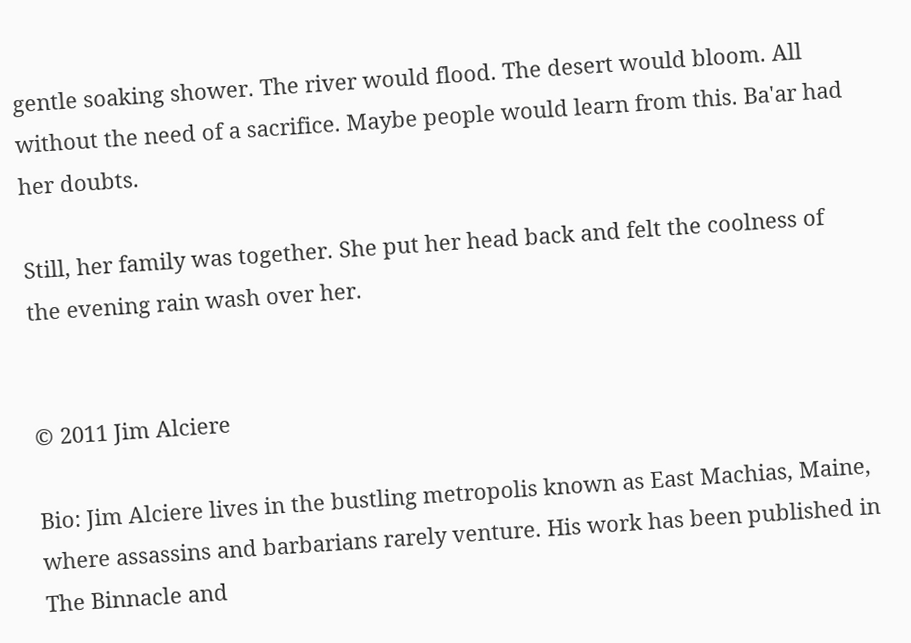gentle soaking shower. The river would flood. The desert would bloom. All without the need of a sacrifice. Maybe people would learn from this. Ba'ar had her doubts.

Still, her family was together. She put her head back and felt the coolness of the evening rain wash over her.


© 2011 Jim Alciere

Bio: Jim Alciere lives in the bustling metropolis known as East Machias, Maine, where assassins and barbarians rarely venture. His work has been published in The Binnacle and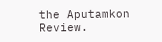the Aputamkon Review.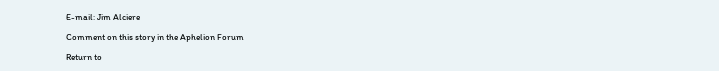E-mail: Jim Alciere

Comment on this story in the Aphelion Forum

Return to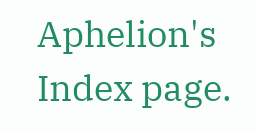Aphelion's Index page.